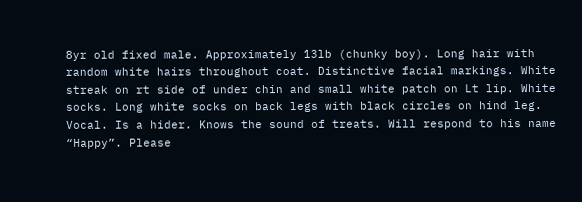8yr old fixed male. Approximately 13lb (chunky boy). Long hair with random white hairs throughout coat. Distinctive facial markings. White streak on rt side of under chin and small white patch on Lt lip. White socks. Long white socks on back legs with black circles on hind leg. Vocal. Is a hider. Knows the sound of treats. Will respond to his name “Happy”. Please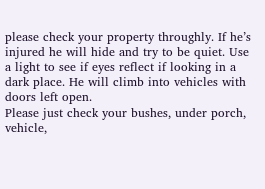please check your property throughly. If he’s injured he will hide and try to be quiet. Use a light to see if eyes reflect if looking in a dark place. He will climb into vehicles with doors left open.
Please just check your bushes, under porch, vehicle,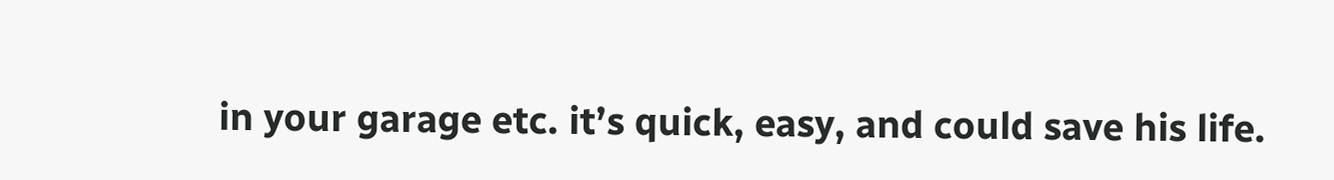in your garage etc. it’s quick, easy, and could save his life.